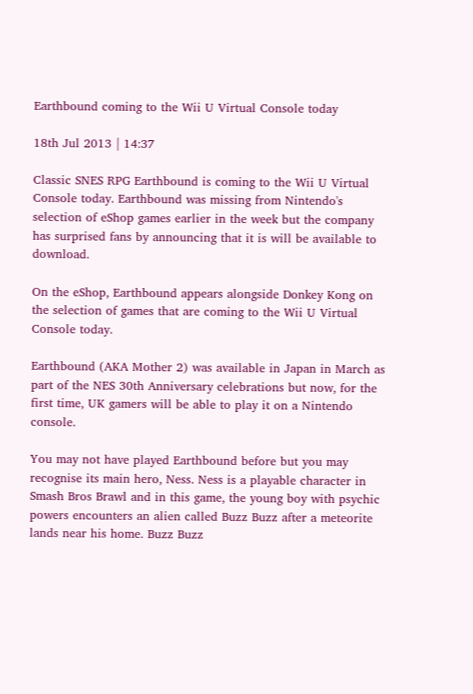Earthbound coming to the Wii U Virtual Console today

18th Jul 2013 | 14:37

Classic SNES RPG Earthbound is coming to the Wii U Virtual Console today. Earthbound was missing from Nintendo's selection of eShop games earlier in the week but the company has surprised fans by announcing that it is will be available to download.

On the eShop, Earthbound appears alongside Donkey Kong on the selection of games that are coming to the Wii U Virtual Console today.

Earthbound (AKA Mother 2) was available in Japan in March as part of the NES 30th Anniversary celebrations but now, for the first time, UK gamers will be able to play it on a Nintendo console.

You may not have played Earthbound before but you may recognise its main hero, Ness. Ness is a playable character in Smash Bros Brawl and in this game, the young boy with psychic powers encounters an alien called Buzz Buzz after a meteorite lands near his home. Buzz Buzz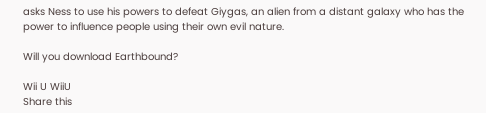asks Ness to use his powers to defeat Giygas, an alien from a distant galaxy who has the power to influence people using their own evil nature.

Will you download Earthbound?

Wii U WiiU
Share this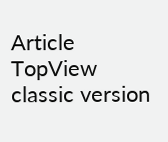Article
TopView classic version